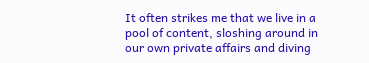It often strikes me that we live in a pool of content, sloshing around in our own private affairs and diving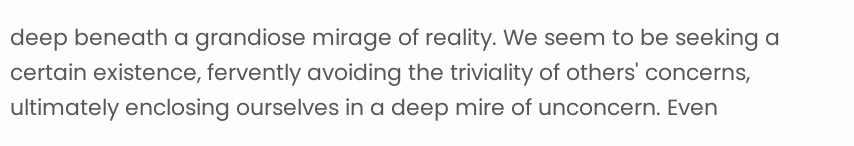deep beneath a grandiose mirage of reality. We seem to be seeking a certain existence, fervently avoiding the triviality of others' concerns, ultimately enclosing ourselves in a deep mire of unconcern. Even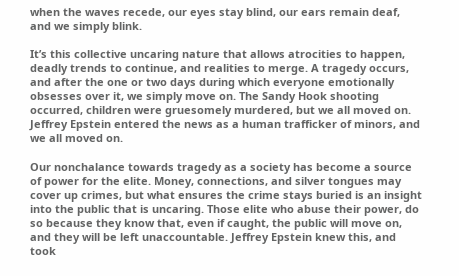when the waves recede, our eyes stay blind, our ears remain deaf, and we simply blink.

It’s this collective uncaring nature that allows atrocities to happen, deadly trends to continue, and realities to merge. A tragedy occurs, and after the one or two days during which everyone emotionally obsesses over it, we simply move on. The Sandy Hook shooting occurred, children were gruesomely murdered, but we all moved on. Jeffrey Epstein entered the news as a human trafficker of minors, and we all moved on.

Our nonchalance towards tragedy as a society has become a source of power for the elite. Money, connections, and silver tongues may cover up crimes, but what ensures the crime stays buried is an insight into the public that is uncaring. Those elite who abuse their power, do so because they know that, even if caught, the public will move on, and they will be left unaccountable. Jeffrey Epstein knew this, and took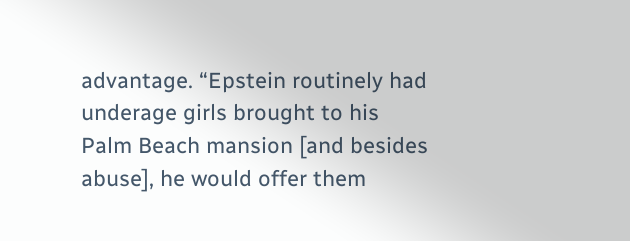advantage. “Epstein routinely had underage girls brought to his Palm Beach mansion [and besides abuse], he would offer them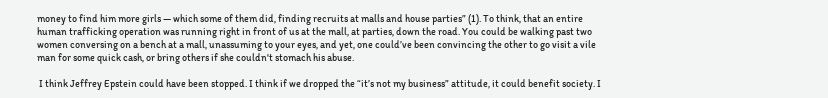money to find him more girls — which some of them did, finding recruits at malls and house parties” (1). To think, that an entire human trafficking operation was running right in front of us at the mall, at parties, down the road. You could be walking past two women conversing on a bench at a mall, unassuming to your eyes, and yet, one could’ve been convincing the other to go visit a vile man for some quick cash, or bring others if she couldn't stomach his abuse.

 I think Jeffrey Epstein could have been stopped. I think if we dropped the “it’s not my business” attitude, it could benefit society. I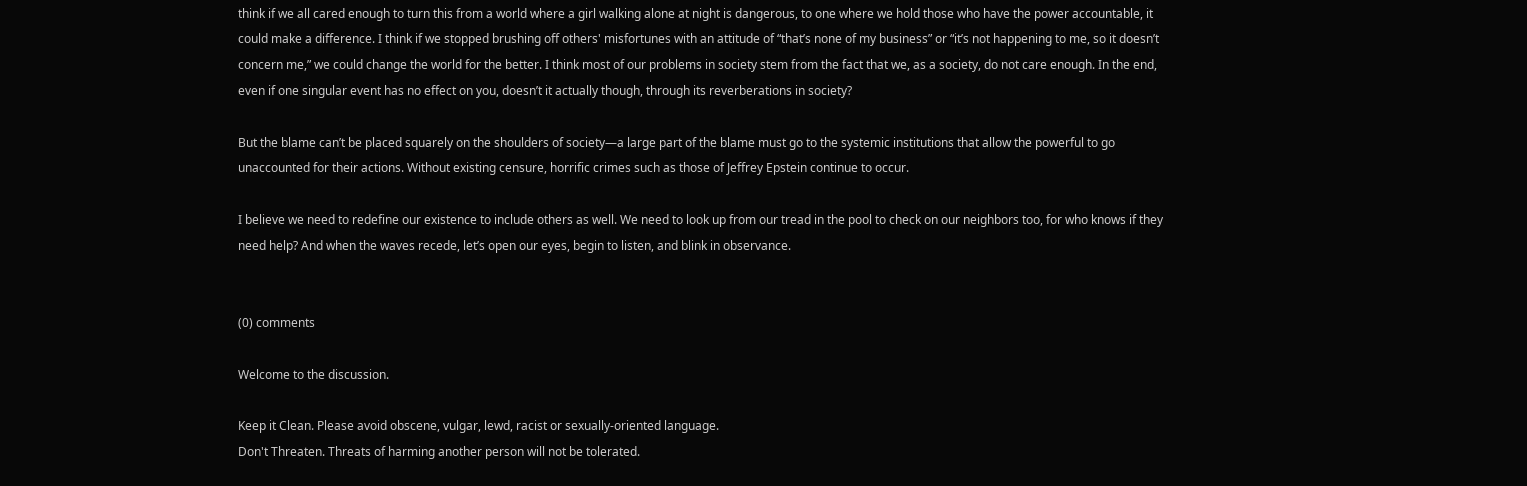think if we all cared enough to turn this from a world where a girl walking alone at night is dangerous, to one where we hold those who have the power accountable, it could make a difference. I think if we stopped brushing off others' misfortunes with an attitude of “that’s none of my business” or “it’s not happening to me, so it doesn’t concern me,” we could change the world for the better. I think most of our problems in society stem from the fact that we, as a society, do not care enough. In the end, even if one singular event has no effect on you, doesn’t it actually though, through its reverberations in society?

But the blame can’t be placed squarely on the shoulders of society—a large part of the blame must go to the systemic institutions that allow the powerful to go unaccounted for their actions. Without existing censure, horrific crimes such as those of Jeffrey Epstein continue to occur.

I believe we need to redefine our existence to include others as well. We need to look up from our tread in the pool to check on our neighbors too, for who knows if they need help? And when the waves recede, let’s open our eyes, begin to listen, and blink in observance.


(0) comments

Welcome to the discussion.

Keep it Clean. Please avoid obscene, vulgar, lewd, racist or sexually-oriented language.
Don't Threaten. Threats of harming another person will not be tolerated.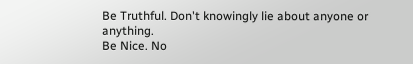Be Truthful. Don't knowingly lie about anyone or anything.
Be Nice. No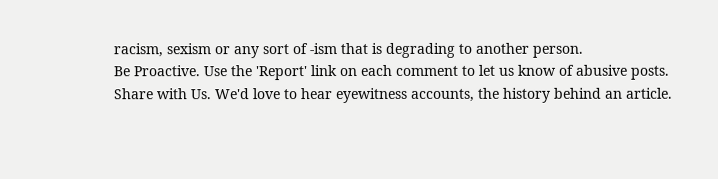racism, sexism or any sort of -ism that is degrading to another person.
Be Proactive. Use the 'Report' link on each comment to let us know of abusive posts.
Share with Us. We'd love to hear eyewitness accounts, the history behind an article.